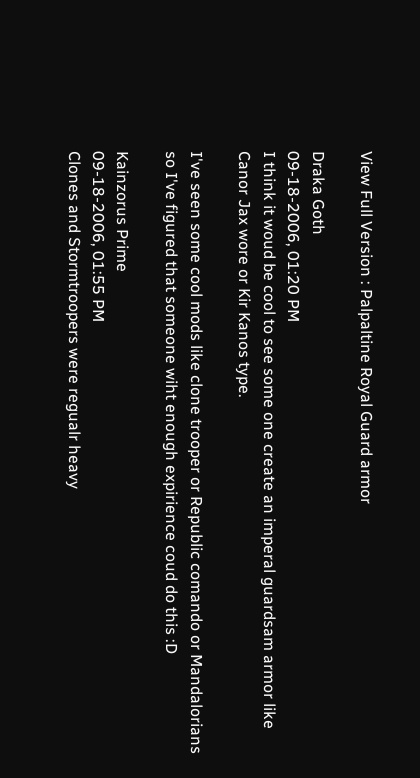View Full Version : Palpaltine Royal Guard armor

Draka Goth
09-18-2006, 01:20 PM
I think it woud be cool to see some one create an imperal guardsam armor like Canor Jax wore or Kir Kanos type.

I've seen some cool mods like clone trooper or Republic comando or Mandalorians so I've figured that someone wiht enough expirience coud do this :D

Kainzorus Prime
09-18-2006, 01:55 PM
Clones and Stormtroopers were regualr heavy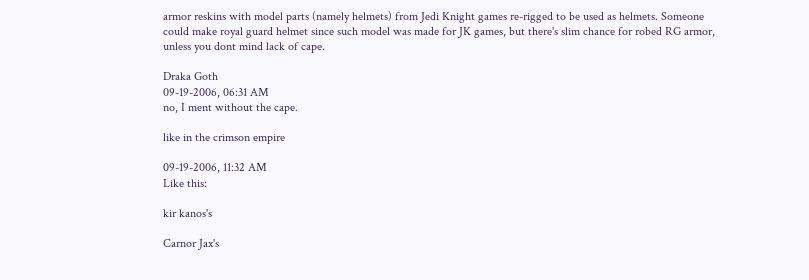armor reskins with model parts (namely helmets) from Jedi Knight games re-rigged to be used as helmets. Someone could make royal guard helmet since such model was made for JK games, but there's slim chance for robed RG armor, unless you dont mind lack of cape.

Draka Goth
09-19-2006, 06:31 AM
no, I ment without the cape.

like in the crimson empire

09-19-2006, 11:32 AM
Like this:

kir kanos's

Carnor Jax's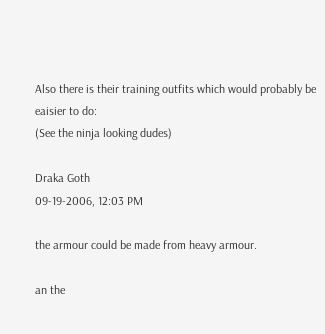Also there is their training outfits which would probably be eaisier to do:
(See the ninja looking dudes)

Draka Goth
09-19-2006, 12:03 PM

the armour could be made from heavy armour.

an the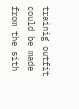trainig outfit could be made from the sith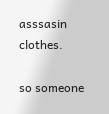asssasin clothes.

so someone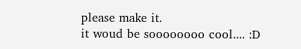please make it.
it woud be soooooooo cool.... :D